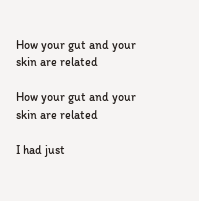How your gut and your skin are related

How your gut and your skin are related

I had just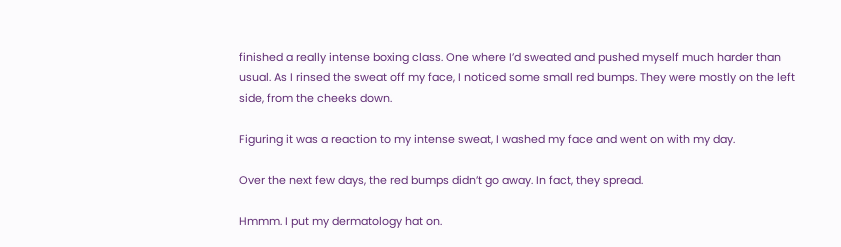finished a really intense boxing class. One where I’d sweated and pushed myself much harder than usual. As I rinsed the sweat off my face, I noticed some small red bumps. They were mostly on the left side, from the cheeks down.

Figuring it was a reaction to my intense sweat, I washed my face and went on with my day.

Over the next few days, the red bumps didn’t go away. In fact, they spread.

Hmmm. I put my dermatology hat on.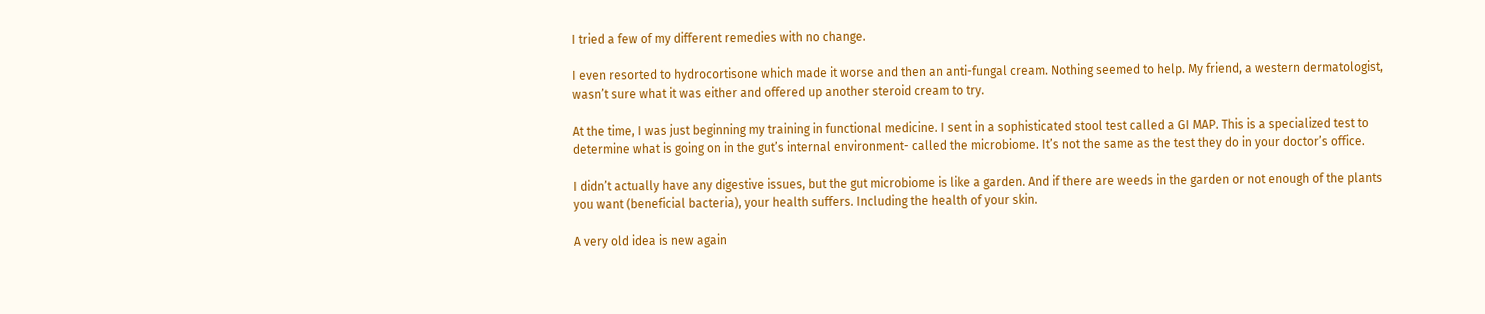I tried a few of my different remedies with no change.

I even resorted to hydrocortisone which made it worse and then an anti-fungal cream. Nothing seemed to help. My friend, a western dermatologist, wasn’t sure what it was either and offered up another steroid cream to try.

At the time, I was just beginning my training in functional medicine. I sent in a sophisticated stool test called a GI MAP. This is a specialized test to determine what is going on in the gut’s internal environment- called the microbiome. It’s not the same as the test they do in your doctor’s office.

I didn’t actually have any digestive issues, but the gut microbiome is like a garden. And if there are weeds in the garden or not enough of the plants you want (beneficial bacteria), your health suffers. Including the health of your skin.

A very old idea is new again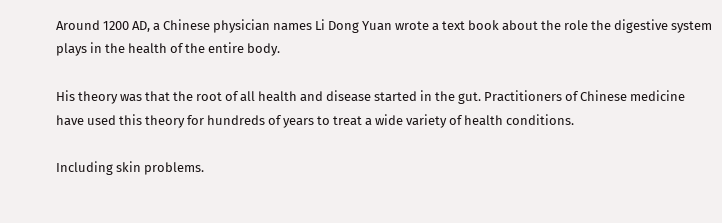Around 1200 AD, a Chinese physician names Li Dong Yuan wrote a text book about the role the digestive system plays in the health of the entire body.

His theory was that the root of all health and disease started in the gut. Practitioners of Chinese medicine have used this theory for hundreds of years to treat a wide variety of health conditions.

Including skin problems.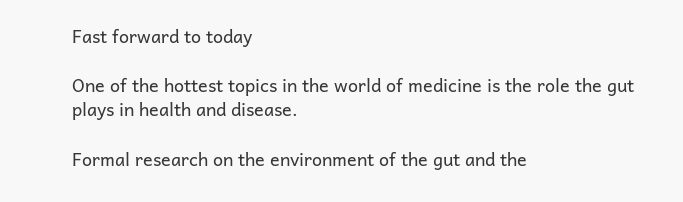Fast forward to today

One of the hottest topics in the world of medicine is the role the gut plays in health and disease.

Formal research on the environment of the gut and the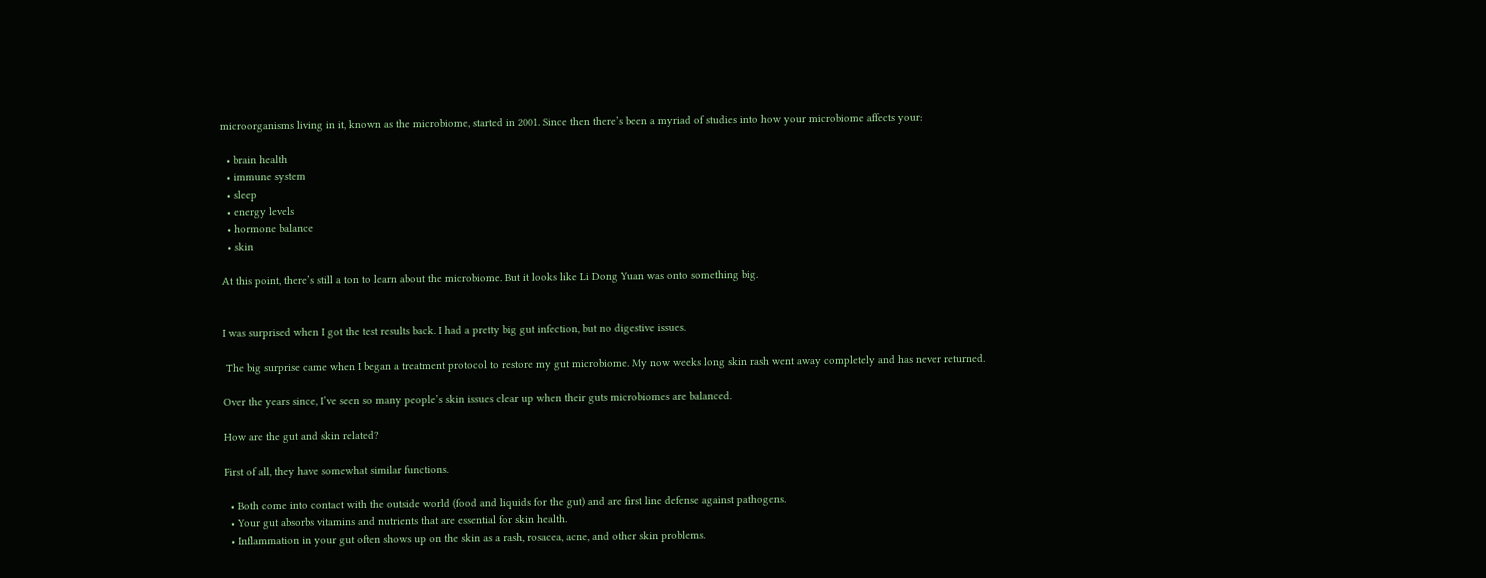microorganisms living in it, known as the microbiome, started in 2001. Since then there’s been a myriad of studies into how your microbiome affects your:

  • brain health
  • immune system
  • sleep
  • energy levels
  • hormone balance
  • skin

At this point, there’s still a ton to learn about the microbiome. But it looks like Li Dong Yuan was onto something big.


I was surprised when I got the test results back. I had a pretty big gut infection, but no digestive issues.

 The big surprise came when I began a treatment protocol to restore my gut microbiome. My now weeks long skin rash went away completely and has never returned.

Over the years since, I’ve seen so many people’s skin issues clear up when their guts microbiomes are balanced.

How are the gut and skin related?

First of all, they have somewhat similar functions.

  • Both come into contact with the outside world (food and liquids for the gut) and are first line defense against pathogens.
  • Your gut absorbs vitamins and nutrients that are essential for skin health.
  • Inflammation in your gut often shows up on the skin as a rash, rosacea, acne, and other skin problems.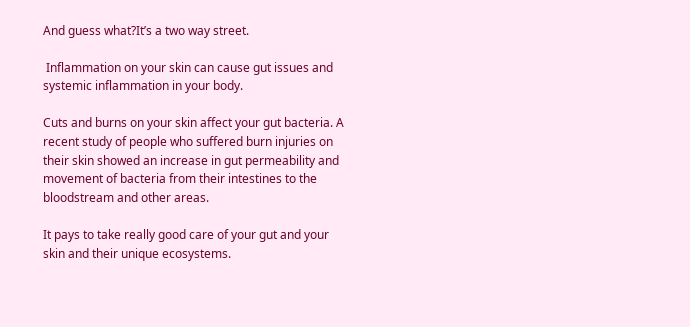And guess what?It’s a two way street.

 Inflammation on your skin can cause gut issues and systemic inflammation in your body.

Cuts and burns on your skin affect your gut bacteria. A recent study of people who suffered burn injuries on their skin showed an increase in gut permeability and movement of bacteria from their intestines to the bloodstream and other areas.

It pays to take really good care of your gut and your skin and their unique ecosystems.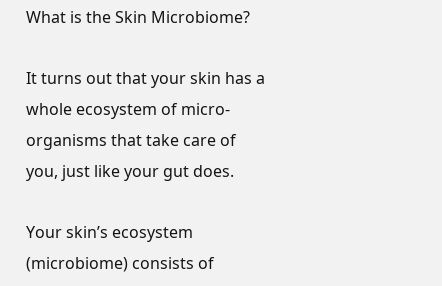What is the Skin Microbiome?

It turns out that your skin has a whole ecosystem of micro-organisms that take care of you, just like your gut does.

Your skin’s ecosystem (microbiome) consists of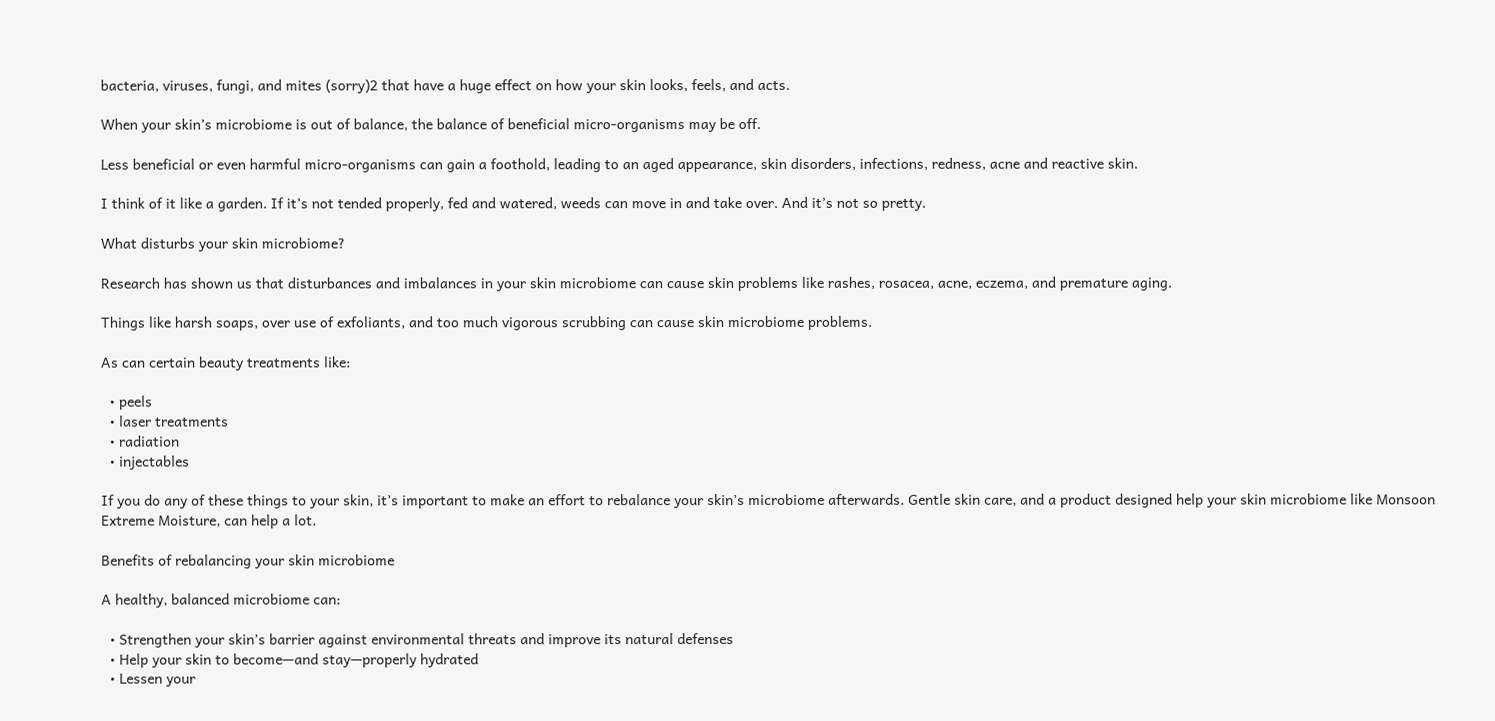bacteria, viruses, fungi, and mites (sorry)2 that have a huge effect on how your skin looks, feels, and acts.

When your skin’s microbiome is out of balance, the balance of beneficial micro-organisms may be off.

Less beneficial or even harmful micro-organisms can gain a foothold, leading to an aged appearance, skin disorders, infections, redness, acne and reactive skin.

I think of it like a garden. If it’s not tended properly, fed and watered, weeds can move in and take over. And it’s not so pretty.

What disturbs your skin microbiome?

Research has shown us that disturbances and imbalances in your skin microbiome can cause skin problems like rashes, rosacea, acne, eczema, and premature aging.

Things like harsh soaps, over use of exfoliants, and too much vigorous scrubbing can cause skin microbiome problems.

As can certain beauty treatments like:

  • peels
  • laser treatments
  • radiation
  • injectables

If you do any of these things to your skin, it’s important to make an effort to rebalance your skin’s microbiome afterwards. Gentle skin care, and a product designed help your skin microbiome like Monsoon Extreme Moisture, can help a lot.

Benefits of rebalancing your skin microbiome

A healthy, balanced microbiome can:

  • Strengthen your skin’s barrier against environmental threats and improve its natural defenses
  • Help your skin to become—and stay—properly hydrated
  • Lessen your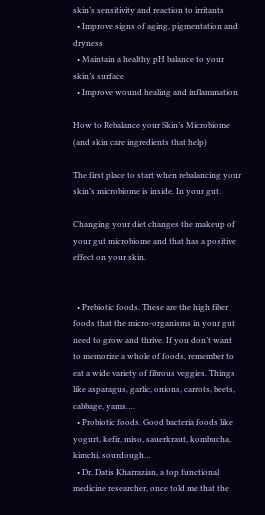skin’s sensitivity and reaction to irritants
  • Improve signs of aging, pigmentation and dryness
  • Maintain a healthy pH balance to your skin’s surface
  • Improve wound healing and inflammation

How to Rebalance your Skin’s Microbiome (and skin care ingredients that help)

The first place to start when rebalancing your skin’s microbiome is inside. In your gut.

Changing your diet changes the makeup of your gut microbiome and that has a positive effect on your skin.


  • Prebiotic foods. These are the high fiber foods that the micro-organisms in your gut need to grow and thrive. If you don’t want to memorize a whole of foods, remember to eat a wide variety of fibrous veggies. Things like asparagus, garlic, onions, carrots, beets, cabbage, yams….
  • Probiotic foods. Good bacteria foods like yogurt, kefir, miso, sauerkraut, kombucha, kimchi, sourdough…
  • Dr. Datis Kharrazian, a top functional medicine researcher, once told me that the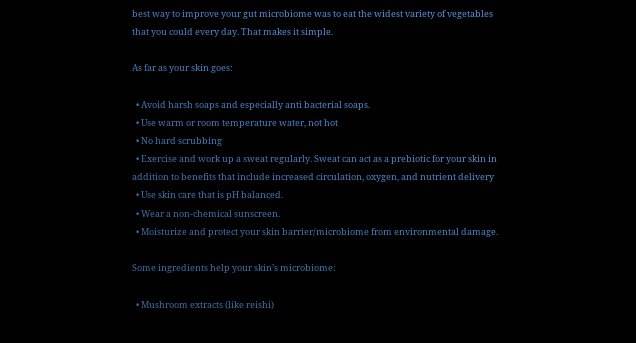best way to improve your gut microbiome was to eat the widest variety of vegetables that you could every day. That makes it simple.

As far as your skin goes:

  • Avoid harsh soaps and especially anti bacterial soaps.
  • Use warm or room temperature water, not hot
  • No hard scrubbing
  • Exercise and work up a sweat regularly. Sweat can act as a prebiotic for your skin in addition to benefits that include increased circulation, oxygen, and nutrient delivery
  • Use skin care that is pH balanced.
  • Wear a non-chemical sunscreen.
  • Moisturize and protect your skin barrier/microbiome from environmental damage.

Some ingredients help your skin’s microbiome:

  • Mushroom extracts (like reishi)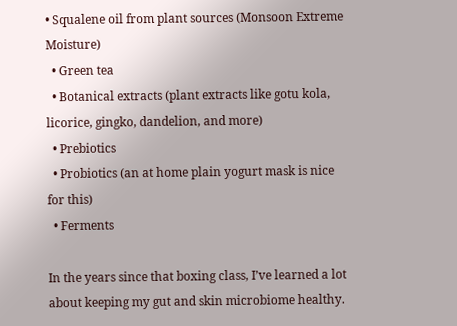• Squalene oil from plant sources (Monsoon Extreme Moisture)
  • Green tea
  • Botanical extracts (plant extracts like gotu kola, licorice, gingko, dandelion, and more)
  • Prebiotics
  • Probiotics (an at home plain yogurt mask is nice for this)
  • Ferments

In the years since that boxing class, I’ve learned a lot about keeping my gut and skin microbiome healthy.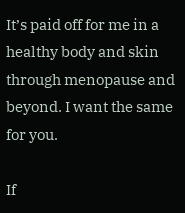It’s paid off for me in a healthy body and skin through menopause and beyond. I want the same for you.

If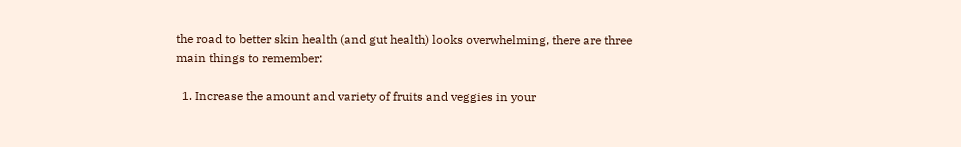the road to better skin health (and gut health) looks overwhelming, there are three main things to remember:

  1. Increase the amount and variety of fruits and veggies in your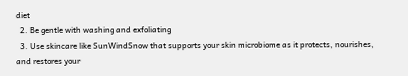diet
  2. Be gentle with washing and exfoliating
  3. Use skincare like SunWindSnow that supports your skin microbiome as it protects, nourishes, and restores your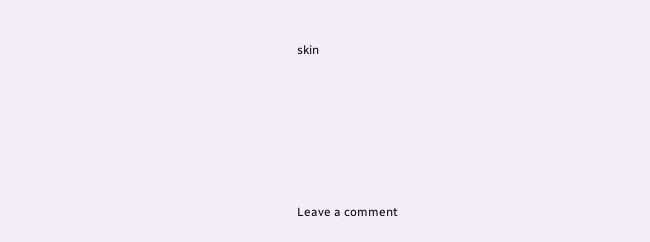skin








Leave a comment